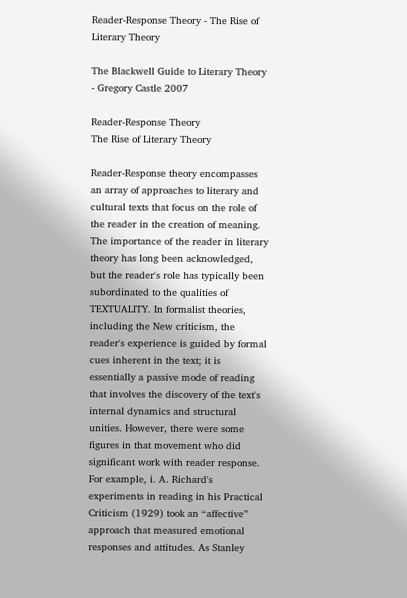Reader-Response Theory - The Rise of Literary Theory

The Blackwell Guide to Literary Theory - Gregory Castle 2007

Reader-Response Theory
The Rise of Literary Theory

Reader-Response theory encompasses an array of approaches to literary and cultural texts that focus on the role of the reader in the creation of meaning. The importance of the reader in literary theory has long been acknowledged, but the reader's role has typically been subordinated to the qualities of TEXTUALITY. In formalist theories, including the New criticism, the reader's experience is guided by formal cues inherent in the text; it is essentially a passive mode of reading that involves the discovery of the text's internal dynamics and structural unities. However, there were some figures in that movement who did significant work with reader response. For example, i. A. Richard's experiments in reading in his Practical Criticism (1929) took an “affective” approach that measured emotional responses and attitudes. As Stanley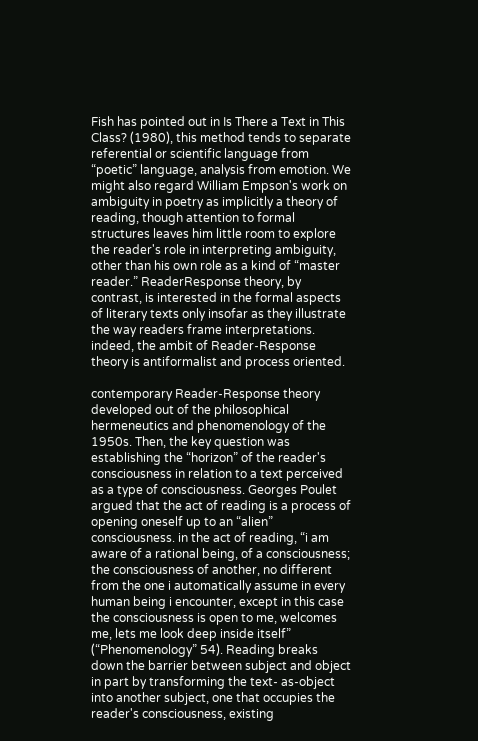Fish has pointed out in Is There a Text in This Class? (1980), this method tends to separate referential or scientific language from “poetic” language, analysis from emotion. We might also regard William Empson's work on ambiguity in poetry as implicitly a theory of reading, though attention to formal structures leaves him little room to explore the reader's role in interpreting ambiguity, other than his own role as a kind of “master reader.” ReaderResponse theory, by contrast, is interested in the formal aspects of literary texts only insofar as they illustrate the way readers frame interpretations. indeed, the ambit of Reader-Response theory is antiformalist and process oriented.

contemporary Reader-Response theory developed out of the philosophical hermeneutics and phenomenology of the 1950s. Then, the key question was establishing the “horizon” of the reader's consciousness in relation to a text perceived as a type of consciousness. Georges Poulet argued that the act of reading is a process of opening oneself up to an “alien” consciousness. in the act of reading, “i am aware of a rational being, of a consciousness; the consciousness of another, no different from the one i automatically assume in every human being i encounter, except in this case the consciousness is open to me, welcomes me, lets me look deep inside itself” (“Phenomenology” 54). Reading breaks down the barrier between subject and object in part by transforming the text- as-object into another subject, one that occupies the reader's consciousness, existing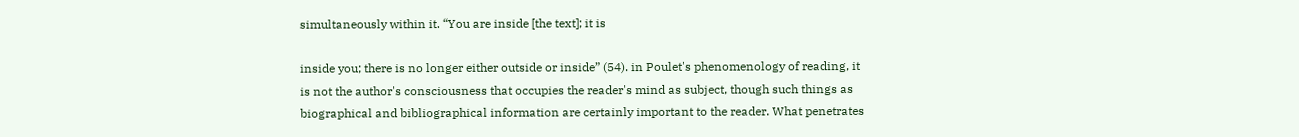simultaneously within it. “You are inside [the text]; it is

inside you; there is no longer either outside or inside” (54). in Poulet's phenomenology of reading, it is not the author's consciousness that occupies the reader's mind as subject, though such things as biographical and bibliographical information are certainly important to the reader. What penetrates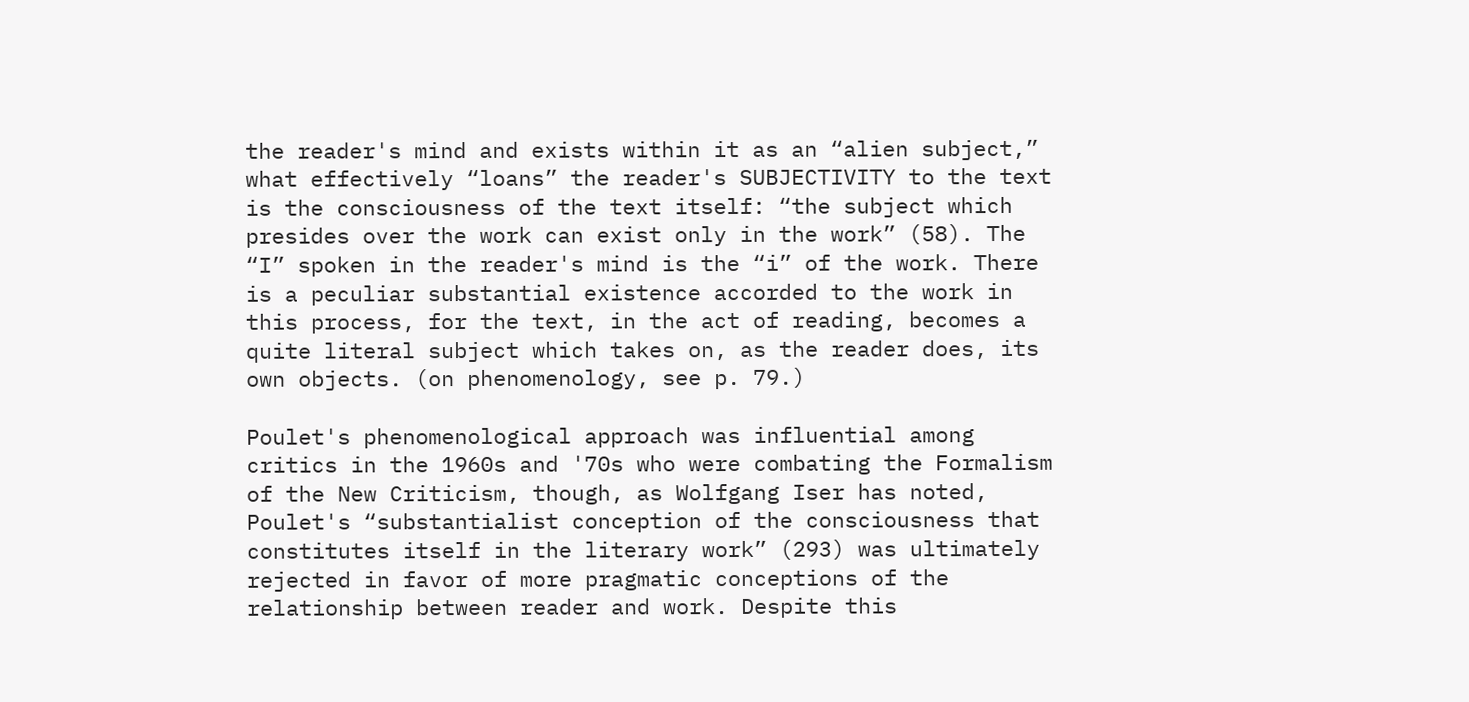the reader's mind and exists within it as an “alien subject,” what effectively “loans” the reader's SUBJECTIVITY to the text is the consciousness of the text itself: “the subject which presides over the work can exist only in the work” (58). The “I” spoken in the reader's mind is the “i” of the work. There is a peculiar substantial existence accorded to the work in this process, for the text, in the act of reading, becomes a quite literal subject which takes on, as the reader does, its own objects. (on phenomenology, see p. 79.)

Poulet's phenomenological approach was influential among critics in the 1960s and '70s who were combating the Formalism of the New Criticism, though, as Wolfgang Iser has noted, Poulet's “substantialist conception of the consciousness that constitutes itself in the literary work” (293) was ultimately rejected in favor of more pragmatic conceptions of the relationship between reader and work. Despite this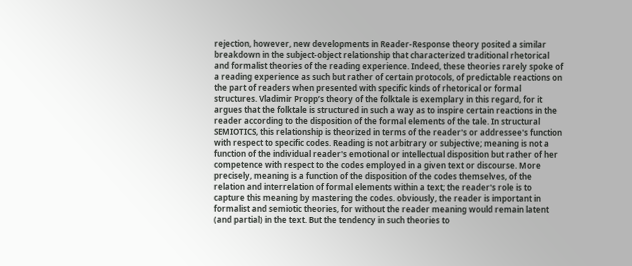rejection, however, new developments in Reader-Response theory posited a similar breakdown in the subject-object relationship that characterized traditional rhetorical and formalist theories of the reading experience. Indeed, these theories rarely spoke of a reading experience as such but rather of certain protocols, of predictable reactions on the part of readers when presented with specific kinds of rhetorical or formal structures. Vladimir Propp’s theory of the folktale is exemplary in this regard, for it argues that the folktale is structured in such a way as to inspire certain reactions in the reader according to the disposition of the formal elements of the tale. In structural SEMIOTICS, this relationship is theorized in terms of the reader's or addressee's function with respect to specific codes. Reading is not arbitrary or subjective; meaning is not a function of the individual reader's emotional or intellectual disposition but rather of her competence with respect to the codes employed in a given text or discourse. More precisely, meaning is a function of the disposition of the codes themselves, of the relation and interrelation of formal elements within a text; the reader's role is to capture this meaning by mastering the codes. obviously, the reader is important in formalist and semiotic theories, for without the reader meaning would remain latent (and partial) in the text. But the tendency in such theories to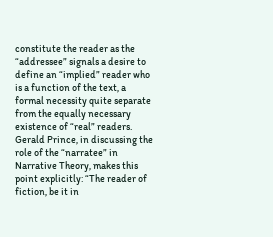constitute the reader as the “addressee” signals a desire to define an “implied” reader who is a function of the text, a formal necessity quite separate from the equally necessary existence of “real” readers. Gerald Prince, in discussing the role of the “narratee” in Narrative Theory, makes this point explicitly: “The reader of fiction, be it in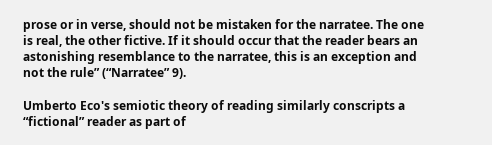prose or in verse, should not be mistaken for the narratee. The one is real, the other fictive. If it should occur that the reader bears an astonishing resemblance to the narratee, this is an exception and not the rule” (“Narratee” 9).

Umberto Eco's semiotic theory of reading similarly conscripts a “fictional” reader as part of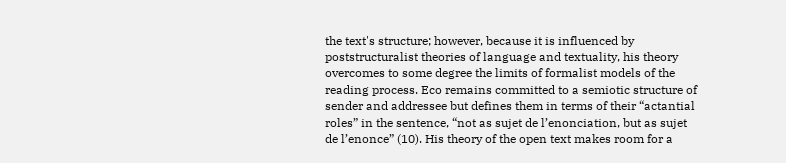the text's structure; however, because it is influenced by poststructuralist theories of language and textuality, his theory overcomes to some degree the limits of formalist models of the reading process. Eco remains committed to a semiotic structure of sender and addressee but defines them in terms of their “actantial roles” in the sentence, “not as sujet de l’enonciation, but as sujet de l’enonce” (10). His theory of the open text makes room for a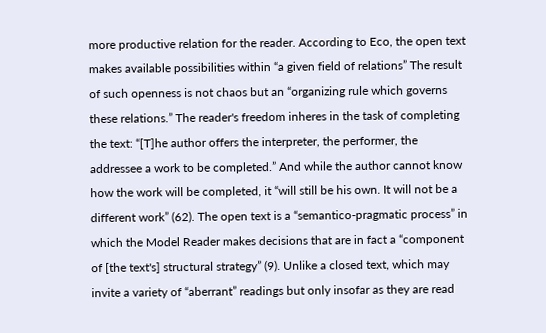more productive relation for the reader. According to Eco, the open text makes available possibilities within “a given field of relations” The result of such openness is not chaos but an “organizing rule which governs these relations.” The reader's freedom inheres in the task of completing the text: “[T]he author offers the interpreter, the performer, the addressee a work to be completed.” And while the author cannot know how the work will be completed, it “will still be his own. It will not be a different work” (62). The open text is a “semantico-pragmatic process” in which the Model Reader makes decisions that are in fact a “component of [the text's] structural strategy” (9). Unlike a closed text, which may invite a variety of “aberrant” readings but only insofar as they are read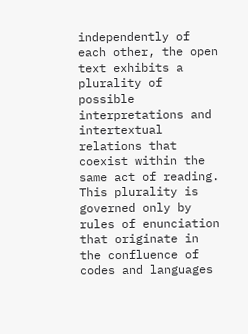independently of each other, the open text exhibits a plurality of possible interpretations and intertextual relations that coexist within the same act of reading. This plurality is governed only by rules of enunciation that originate in the confluence of codes and languages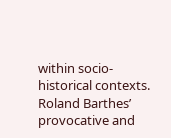within socio-historical contexts. Roland Barthes’ provocative and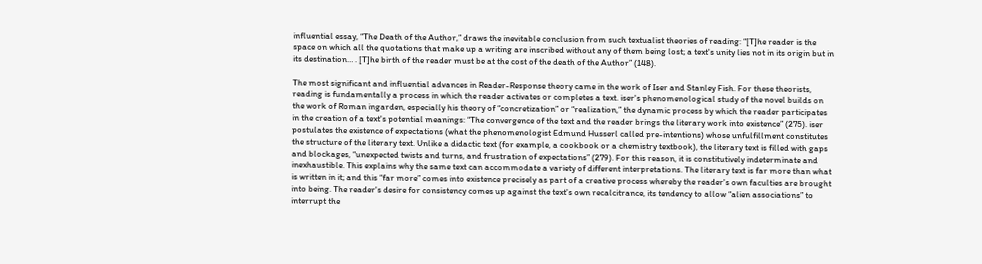influential essay, “The Death of the Author,” draws the inevitable conclusion from such textualist theories of reading: “[T]he reader is the space on which all the quotations that make up a writing are inscribed without any of them being lost; a text's unity lies not in its origin but in its destination… . [T]he birth of the reader must be at the cost of the death of the Author” (148).

The most significant and influential advances in Reader-Response theory came in the work of Iser and Stanley Fish. For these theorists, reading is fundamentally a process in which the reader activates or completes a text. iser's phenomenological study of the novel builds on the work of Roman ingarden, especially his theory of “concretization” or “realization,” the dynamic process by which the reader participates in the creation of a text's potential meanings: “The convergence of the text and the reader brings the literary work into existence” (275). iser postulates the existence of expectations (what the phenomenologist Edmund Husserl called pre-intentions) whose unfulfillment constitutes the structure of the literary text. Unlike a didactic text (for example, a cookbook or a chemistry textbook), the literary text is filled with gaps and blockages, “unexpected twists and turns, and frustration of expectations” (279). For this reason, it is constitutively indeterminate and inexhaustible. This explains why the same text can accommodate a variety of different interpretations. The literary text is far more than what is written in it; and this “far more” comes into existence precisely as part of a creative process whereby the reader's own faculties are brought into being. The reader's desire for consistency comes up against the text's own recalcitrance, its tendency to allow “alien associations” to interrupt the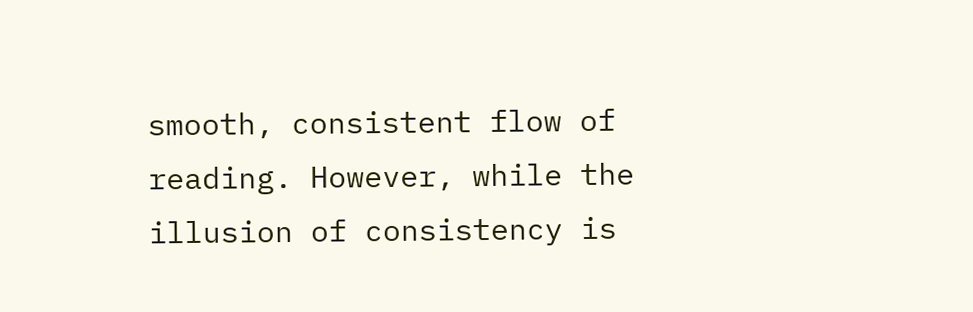smooth, consistent flow of reading. However, while the illusion of consistency is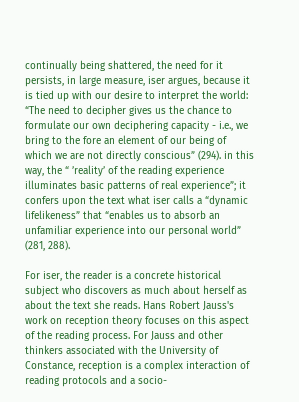continually being shattered, the need for it persists, in large measure, iser argues, because it is tied up with our desire to interpret the world: “The need to decipher gives us the chance to formulate our own deciphering capacity - i.e., we bring to the fore an element of our being of which we are not directly conscious” (294). in this way, the “ ’reality’ of the reading experience illuminates basic patterns of real experience”; it confers upon the text what iser calls a “dynamic lifelikeness” that “enables us to absorb an unfamiliar experience into our personal world” (281, 288).

For iser, the reader is a concrete historical subject who discovers as much about herself as about the text she reads. Hans Robert Jauss's work on reception theory focuses on this aspect of the reading process. For Jauss and other thinkers associated with the University of Constance, reception is a complex interaction of reading protocols and a socio-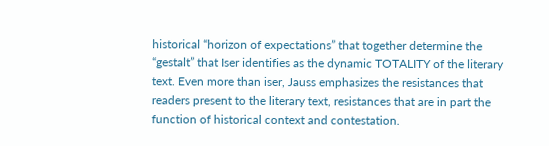historical “horizon of expectations” that together determine the “gestalt” that Iser identifies as the dynamic TOTALITY of the literary text. Even more than iser, Jauss emphasizes the resistances that readers present to the literary text, resistances that are in part the function of historical context and contestation.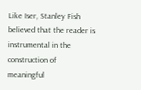Like Iser, Stanley Fish believed that the reader is instrumental in the construction of meaningful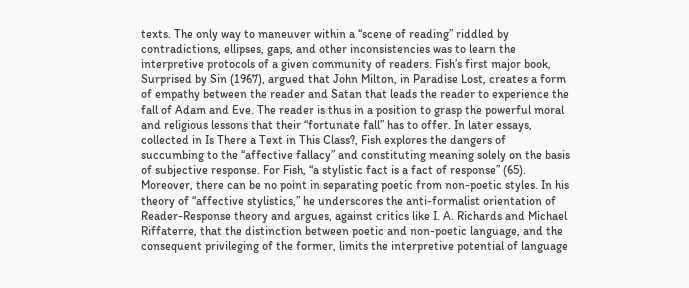texts. The only way to maneuver within a “scene of reading” riddled by contradictions, ellipses, gaps, and other inconsistencies was to learn the interpretive protocols of a given community of readers. Fish’s first major book, Surprised by Sin (1967), argued that John Milton, in Paradise Lost, creates a form of empathy between the reader and Satan that leads the reader to experience the fall of Adam and Eve. The reader is thus in a position to grasp the powerful moral and religious lessons that their “fortunate fall” has to offer. In later essays, collected in Is There a Text in This Class?, Fish explores the dangers of succumbing to the “affective fallacy” and constituting meaning solely on the basis of subjective response. For Fish, “a stylistic fact is a fact of response” (65). Moreover, there can be no point in separating poetic from non-poetic styles. In his theory of “affective stylistics,” he underscores the anti-formalist orientation of Reader-Response theory and argues, against critics like I. A. Richards and Michael Riffaterre, that the distinction between poetic and non-poetic language, and the consequent privileging of the former, limits the interpretive potential of language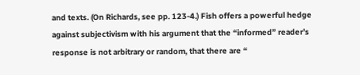and texts. (On Richards, see pp. 123-4.) Fish offers a powerful hedge against subjectivism with his argument that the “informed” reader’s response is not arbitrary or random, that there are “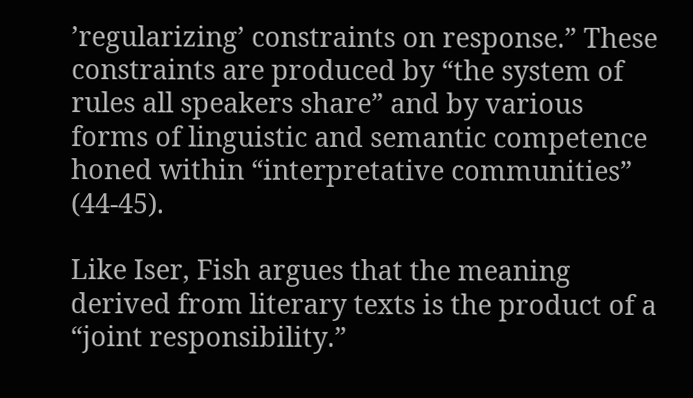’regularizing’ constraints on response.” These constraints are produced by “the system of rules all speakers share” and by various forms of linguistic and semantic competence honed within “interpretative communities” (44-45).

Like Iser, Fish argues that the meaning derived from literary texts is the product of a “joint responsibility.”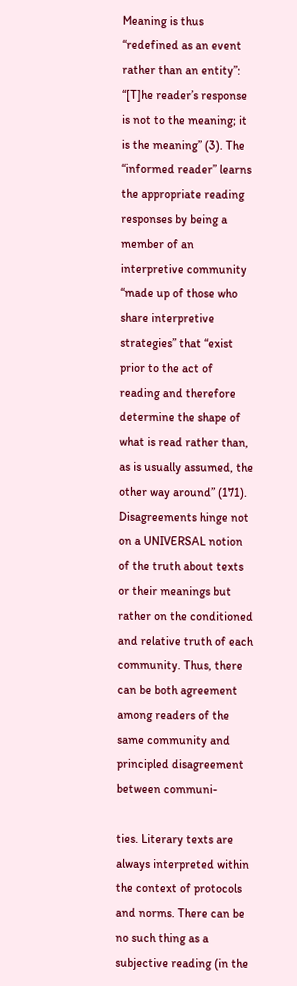Meaning is thus “redefined as an event rather than an entity”: “[T]he reader’s response is not to the meaning; it is the meaning” (3). The “informed reader” learns the appropriate reading responses by being a member of an interpretive community “made up of those who share interpretive strategies” that “exist prior to the act of reading and therefore determine the shape of what is read rather than, as is usually assumed, the other way around” (171). Disagreements hinge not on a UNIVERSAL notion of the truth about texts or their meanings but rather on the conditioned and relative truth of each community. Thus, there can be both agreement among readers of the same community and principled disagreement between communi-

ties. Literary texts are always interpreted within the context of protocols and norms. There can be no such thing as a subjective reading (in the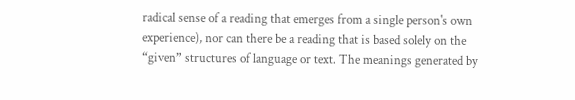radical sense of a reading that emerges from a single person's own experience), nor can there be a reading that is based solely on the “given” structures of language or text. The meanings generated by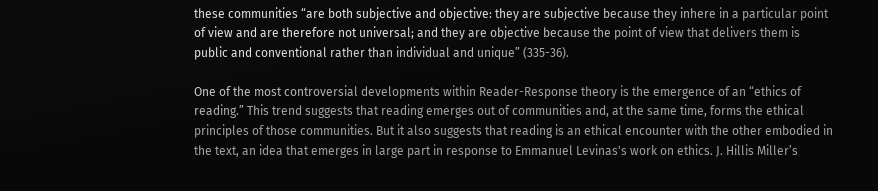these communities “are both subjective and objective: they are subjective because they inhere in a particular point of view and are therefore not universal; and they are objective because the point of view that delivers them is public and conventional rather than individual and unique” (335-36).

One of the most controversial developments within Reader-Response theory is the emergence of an “ethics of reading.” This trend suggests that reading emerges out of communities and, at the same time, forms the ethical principles of those communities. But it also suggests that reading is an ethical encounter with the other embodied in the text, an idea that emerges in large part in response to Emmanuel Levinas's work on ethics. J. Hillis Miller’s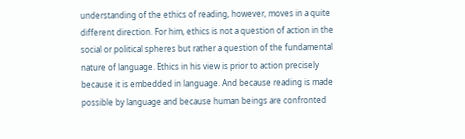understanding of the ethics of reading, however, moves in a quite different direction. For him, ethics is not a question of action in the social or political spheres but rather a question of the fundamental nature of language. Ethics in his view is prior to action precisely because it is embedded in language. And because reading is made possible by language and because human beings are confronted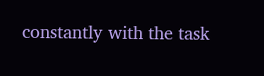constantly with the task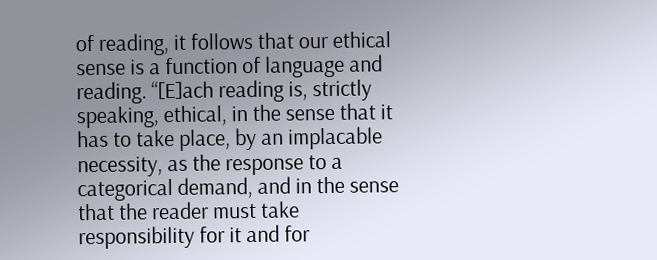of reading, it follows that our ethical sense is a function of language and reading. “[E]ach reading is, strictly speaking, ethical, in the sense that it has to take place, by an implacable necessity, as the response to a categorical demand, and in the sense that the reader must take responsibility for it and for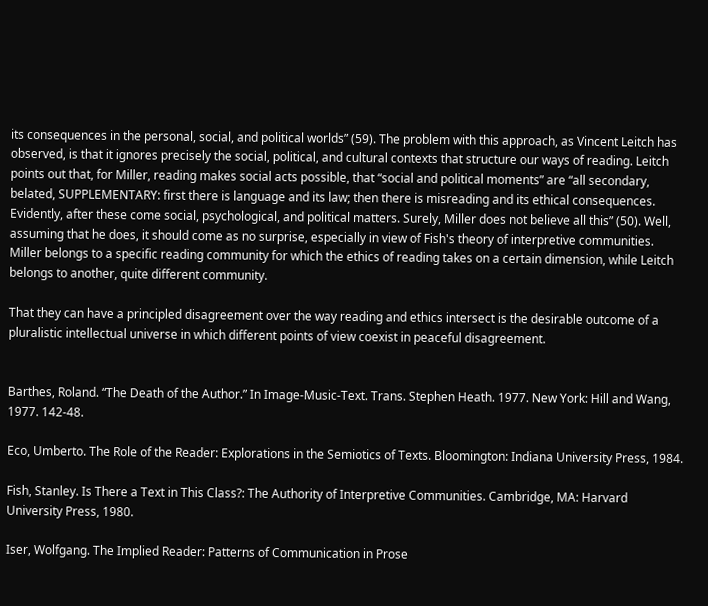its consequences in the personal, social, and political worlds” (59). The problem with this approach, as Vincent Leitch has observed, is that it ignores precisely the social, political, and cultural contexts that structure our ways of reading. Leitch points out that, for Miller, reading makes social acts possible, that “social and political moments” are “all secondary, belated, SUPPLEMENTARY: first there is language and its law; then there is misreading and its ethical consequences. Evidently, after these come social, psychological, and political matters. Surely, Miller does not believe all this” (50). Well, assuming that he does, it should come as no surprise, especially in view of Fish's theory of interpretive communities. Miller belongs to a specific reading community for which the ethics of reading takes on a certain dimension, while Leitch belongs to another, quite different community.

That they can have a principled disagreement over the way reading and ethics intersect is the desirable outcome of a pluralistic intellectual universe in which different points of view coexist in peaceful disagreement.


Barthes, Roland. “The Death of the Author.” In Image-Music-Text. Trans. Stephen Heath. 1977. New York: Hill and Wang, 1977. 142-48.

Eco, Umberto. The Role of the Reader: Explorations in the Semiotics of Texts. Bloomington: Indiana University Press, 1984.

Fish, Stanley. Is There a Text in This Class?: The Authority of Interpretive Communities. Cambridge, MA: Harvard University Press, 1980.

Iser, Wolfgang. The Implied Reader: Patterns of Communication in Prose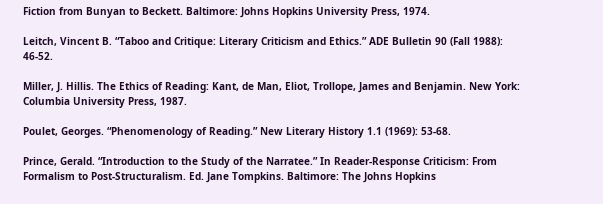Fiction from Bunyan to Beckett. Baltimore: Johns Hopkins University Press, 1974.

Leitch, Vincent B. “Taboo and Critique: Literary Criticism and Ethics.” ADE Bulletin 90 (Fall 1988): 46-52.

Miller, J. Hillis. The Ethics of Reading: Kant, de Man, Eliot, Trollope, James and Benjamin. New York: Columbia University Press, 1987.

Poulet, Georges. “Phenomenology of Reading.” New Literary History 1.1 (1969): 53-68.

Prince, Gerald. “Introduction to the Study of the Narratee.” In Reader-Response Criticism: From Formalism to Post-Structuralism. Ed. Jane Tompkins. Baltimore: The Johns Hopkins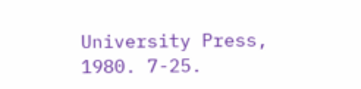University Press, 1980. 7-25.